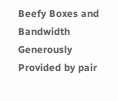Beefy Boxes and Bandwidth Generously Provided by pair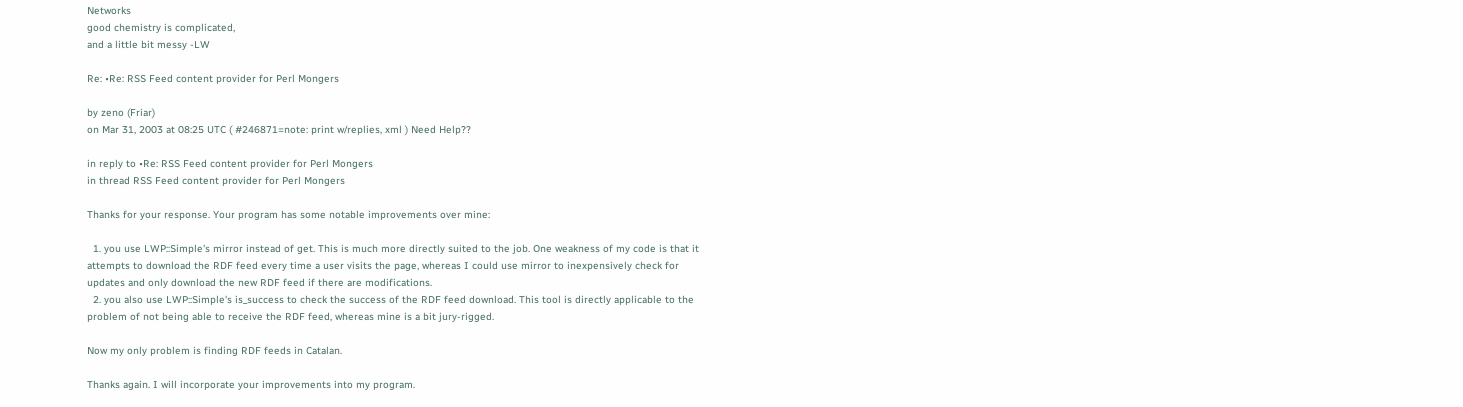Networks
good chemistry is complicated,
and a little bit messy -LW

Re: •Re: RSS Feed content provider for Perl Mongers

by zeno (Friar)
on Mar 31, 2003 at 08:25 UTC ( #246871=note: print w/replies, xml ) Need Help??

in reply to •Re: RSS Feed content provider for Perl Mongers
in thread RSS Feed content provider for Perl Mongers

Thanks for your response. Your program has some notable improvements over mine:

  1. you use LWP::Simple's mirror instead of get. This is much more directly suited to the job. One weakness of my code is that it attempts to download the RDF feed every time a user visits the page, whereas I could use mirror to inexpensively check for updates and only download the new RDF feed if there are modifications.
  2. you also use LWP::Simple's is_success to check the success of the RDF feed download. This tool is directly applicable to the problem of not being able to receive the RDF feed, whereas mine is a bit jury-rigged.

Now my only problem is finding RDF feeds in Catalan.

Thanks again. I will incorporate your improvements into my program.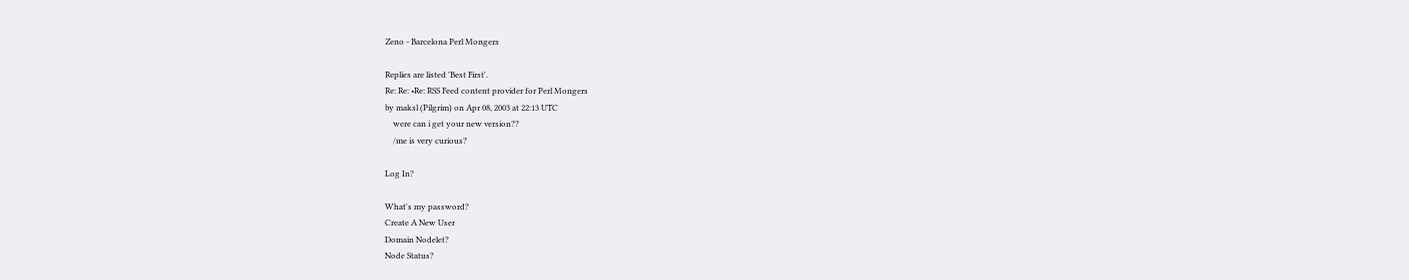Zeno - Barcelona Perl Mongers

Replies are listed 'Best First'.
Re: Re: •Re: RSS Feed content provider for Perl Mongers
by maksl (Pilgrim) on Apr 08, 2003 at 22:13 UTC
    were can i get your new version??
    /me is very curious?

Log In?

What's my password?
Create A New User
Domain Nodelet?
Node Status?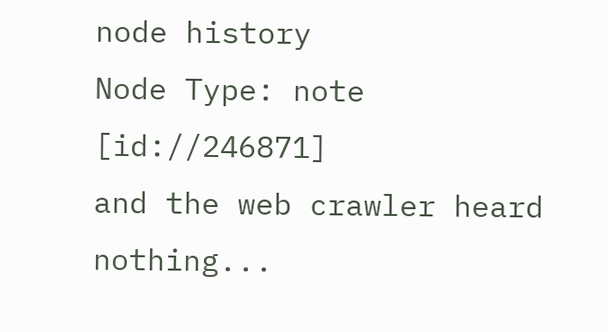node history
Node Type: note [id://246871]
and the web crawler heard nothing...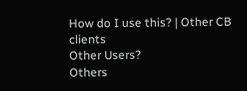How do I use this? | Other CB clients
Other Users?
Others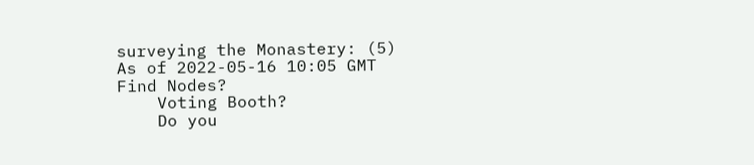surveying the Monastery: (5)
As of 2022-05-16 10:05 GMT
Find Nodes?
    Voting Booth?
    Do you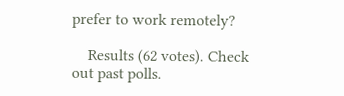prefer to work remotely?

    Results (62 votes). Check out past polls.